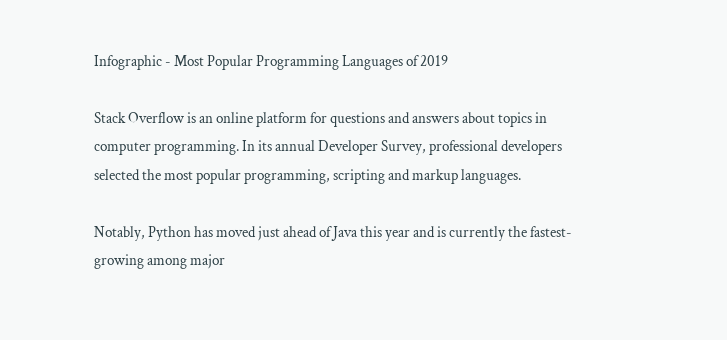Infographic - Most Popular Programming Languages of 2019

Stack Overflow is an online platform for questions and answers about topics in computer programming. In its annual Developer Survey, professional developers selected the most popular programming, scripting and markup languages.

Notably, Python has moved just ahead of Java this year and is currently the fastest-growing among major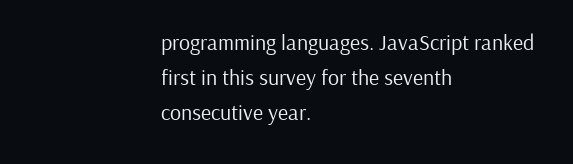programming languages. JavaScript ranked first in this survey for the seventh consecutive year.